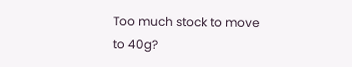Too much stock to move to 40g?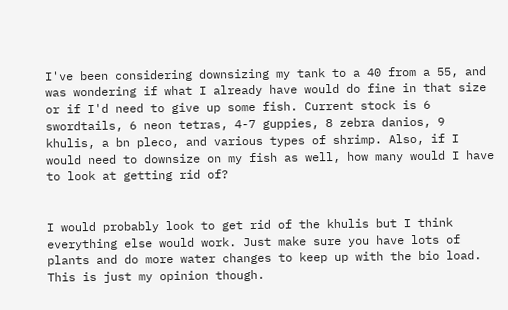I've been considering downsizing my tank to a 40 from a 55, and was wondering if what I already have would do fine in that size or if I'd need to give up some fish. Current stock is 6 swordtails, 6 neon tetras, 4-7 guppies, 8 zebra danios, 9 khulis, a bn pleco, and various types of shrimp. Also, if I would need to downsize on my fish as well, how many would I have to look at getting rid of?


I would probably look to get rid of the khulis but I think everything else would work. Just make sure you have lots of plants and do more water changes to keep up with the bio load. This is just my opinion though.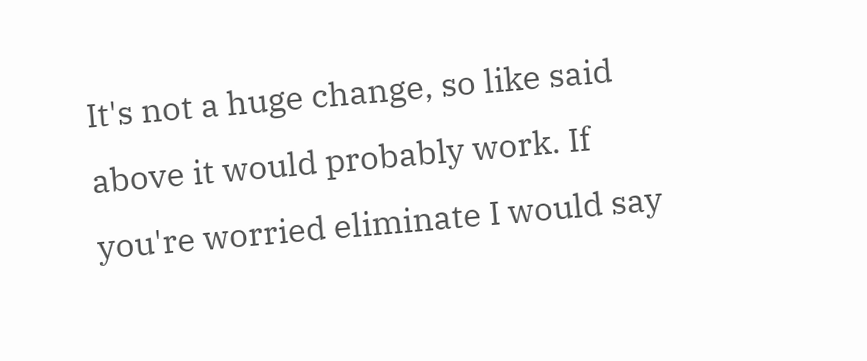It's not a huge change, so like said above it would probably work. If you're worried eliminate I would say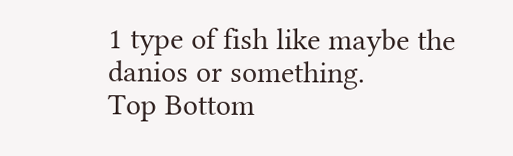1 type of fish like maybe the danios or something.
Top Bottom